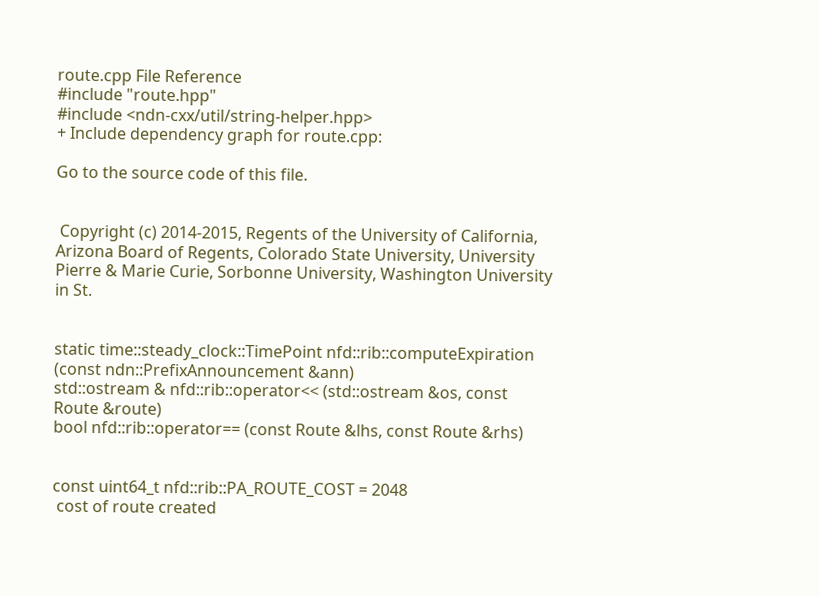route.cpp File Reference
#include "route.hpp"
#include <ndn-cxx/util/string-helper.hpp>
+ Include dependency graph for route.cpp:

Go to the source code of this file.


 Copyright (c) 2014-2015, Regents of the University of California, Arizona Board of Regents, Colorado State University, University Pierre & Marie Curie, Sorbonne University, Washington University in St.


static time::steady_clock::TimePoint nfd::rib::computeExpiration (const ndn::PrefixAnnouncement &ann)
std::ostream & nfd::rib::operator<< (std::ostream &os, const Route &route)
bool nfd::rib::operator== (const Route &lhs, const Route &rhs)


const uint64_t nfd::rib::PA_ROUTE_COST = 2048
 cost of route created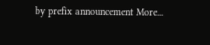by prefix announcement More...